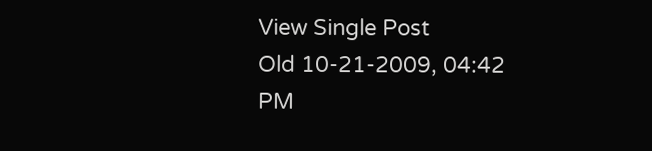View Single Post
Old 10-21-2009, 04:42 PM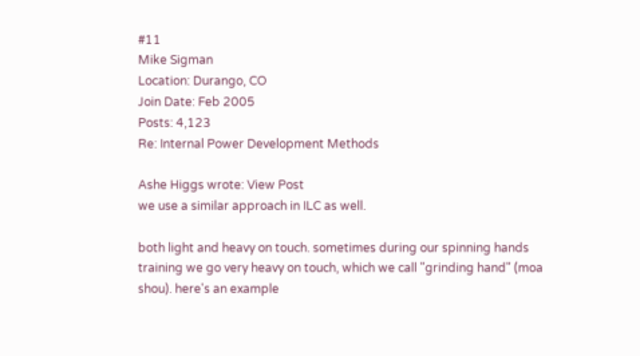#11
Mike Sigman
Location: Durango, CO
Join Date: Feb 2005
Posts: 4,123
Re: Internal Power Development Methods

Ashe Higgs wrote: View Post
we use a similar approach in ILC as well.

both light and heavy on touch. sometimes during our spinning hands training we go very heavy on touch, which we call "grinding hand" (moa shou). here's an example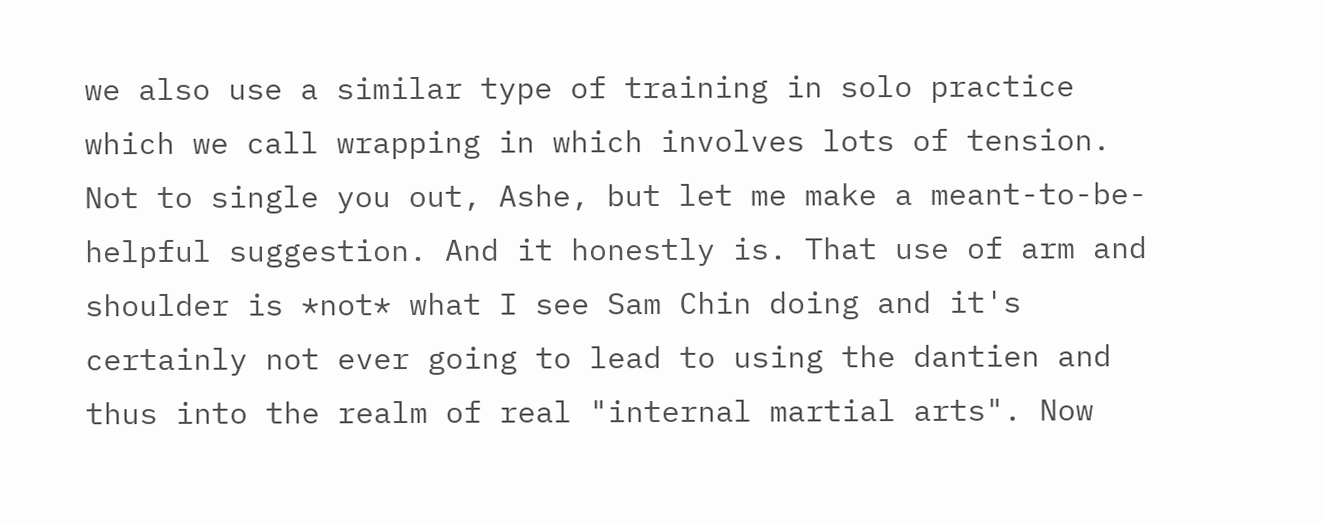we also use a similar type of training in solo practice which we call wrapping in which involves lots of tension.
Not to single you out, Ashe, but let me make a meant-to-be-helpful suggestion. And it honestly is. That use of arm and shoulder is *not* what I see Sam Chin doing and it's certainly not ever going to lead to using the dantien and thus into the realm of real "internal martial arts". Now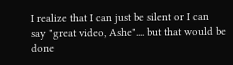I realize that I can just be silent or I can say "great video, Ashe".... but that would be done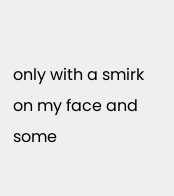only with a smirk on my face and some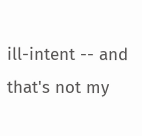ill-intent -- and that's not my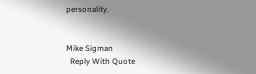personality.


Mike Sigman
  Reply With Quote